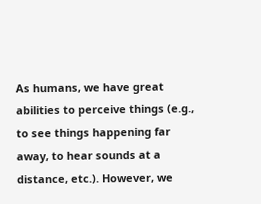As humans, we have great abilities to perceive things (e.g., to see things happening far away, to hear sounds at a distance, etc.). However, we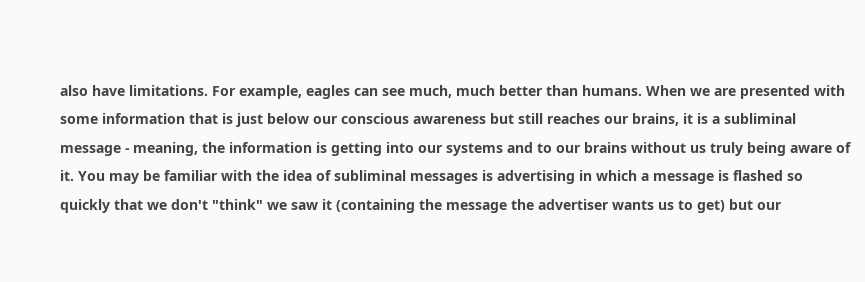also have limitations. For example, eagles can see much, much better than humans. When we are presented with some information that is just below our conscious awareness but still reaches our brains, it is a subliminal message - meaning, the information is getting into our systems and to our brains without us truly being aware of it. You may be familiar with the idea of subliminal messages is advertising in which a message is flashed so quickly that we don't "think" we saw it (containing the message the advertiser wants us to get) but our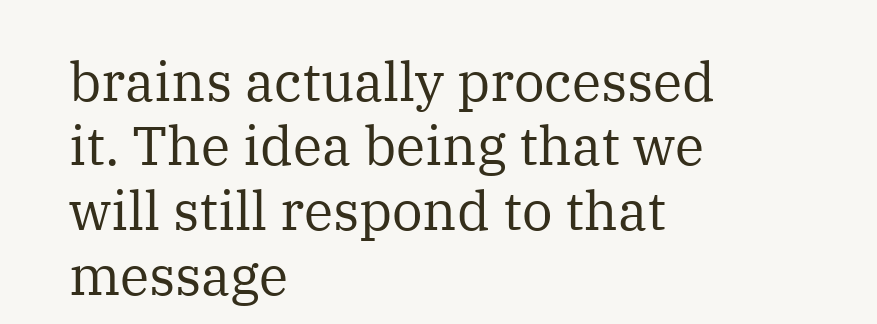brains actually processed it. The idea being that we will still respond to that message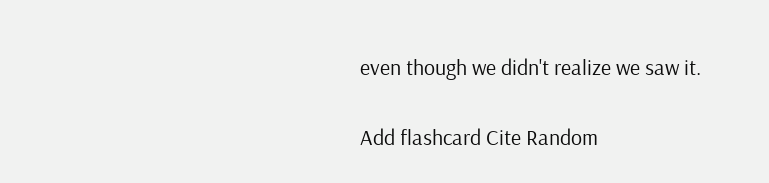even though we didn't realize we saw it.

Add flashcard Cite Random